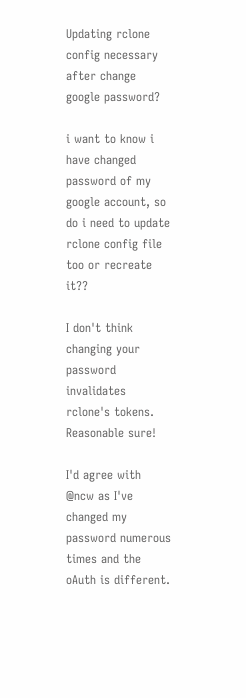Updating rclone config necessary after change google password?

i want to know i have changed password of my google account, so do i need to update rclone config file too or recreate it??

I don't think changing your password invalidates rclone's tokens. Reasonable sure!

I'd agree with @ncw as I've changed my password numerous times and the oAuth is different.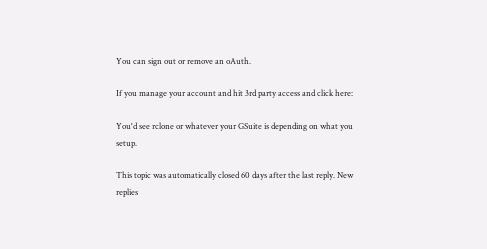You can sign out or remove an oAuth.

If you manage your account and hit 3rd party access and click here:

You'd see rclone or whatever your GSuite is depending on what you setup.

This topic was automatically closed 60 days after the last reply. New replies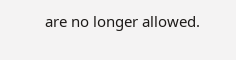are no longer allowed.